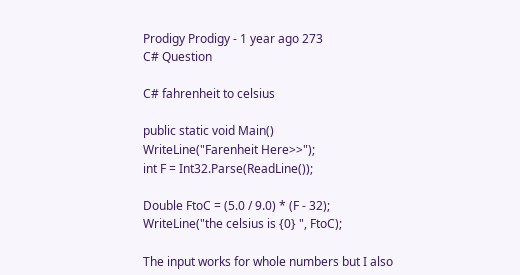Prodigy Prodigy - 1 year ago 273
C# Question

C# fahrenheit to celsius

public static void Main()
WriteLine("Farenheit Here>>");
int F = Int32.Parse(ReadLine());

Double FtoC = (5.0 / 9.0) * (F - 32);
WriteLine("the celsius is {0} ", FtoC);

The input works for whole numbers but I also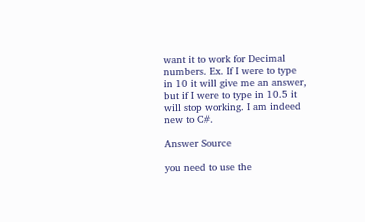want it to work for Decimal numbers. Ex. If I were to type in 10 it will give me an answer, but if I were to type in 10.5 it will stop working. I am indeed new to C#.

Answer Source

you need to use the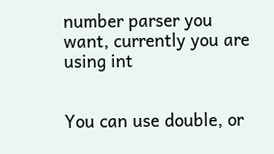number parser you want, currently you are using int


You can use double, or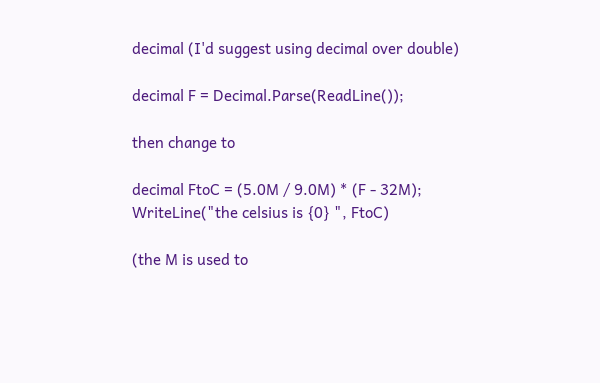decimal (I'd suggest using decimal over double)

decimal F = Decimal.Parse(ReadLine());

then change to

decimal FtoC = (5.0M / 9.0M) * (F - 32M);
WriteLine("the celsius is {0} ", FtoC)

(the M is used to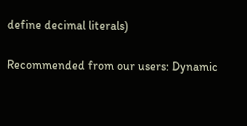define decimal literals)

Recommended from our users: Dynamic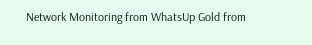Network Monitoring from WhatsUp Gold from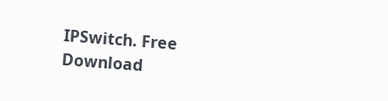IPSwitch. Free Download